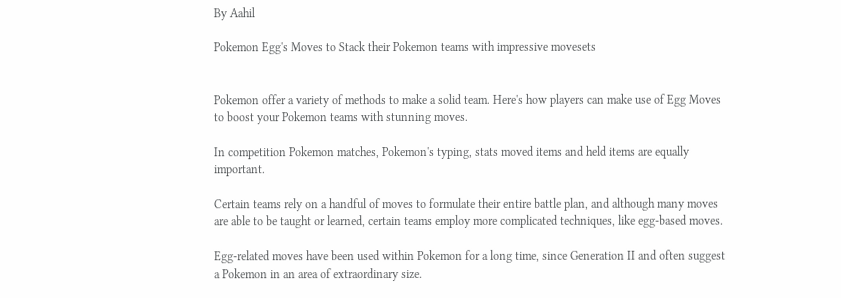By Aahil

Pokemon Egg's Moves to Stack their Pokemon teams with impressive movesets


Pokemon offer a variety of methods to make a solid team. Here's how players can make use of Egg Moves to boost your Pokemon teams with stunning moves.

In competition Pokemon matches, Pokemon's typing, stats moved items and held items are equally important.

Certain teams rely on a handful of moves to formulate their entire battle plan, and although many moves are able to be taught or learned, certain teams employ more complicated techniques, like egg-based moves.

Egg-related moves have been used within Pokemon for a long time, since Generation II and often suggest a Pokemon in an area of extraordinary size.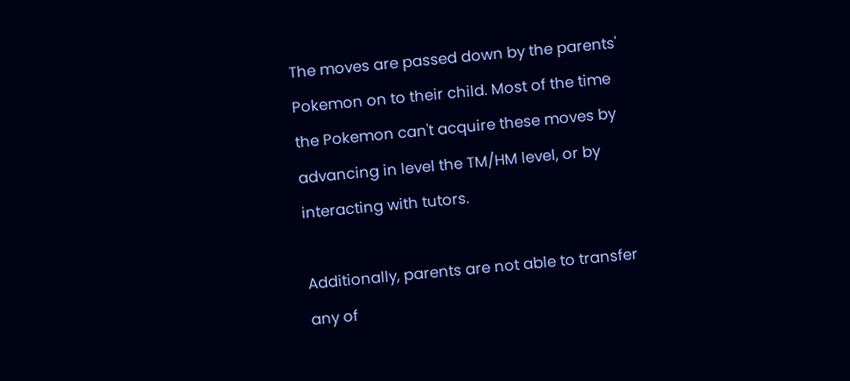The moves are passed down by the parents' Pokemon on to their child. Most of the time the Pokemon can't acquire these moves by advancing in level the TM/HM level, or by interacting with tutors.

Additionally, parents are not able to transfer any of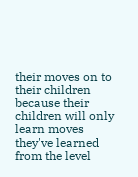their moves on to their children because their children will only learn moves they've learned from the level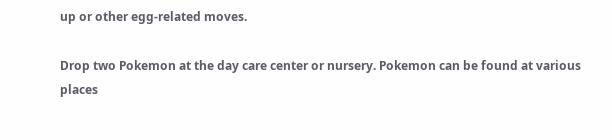up or other egg-related moves.

Drop two Pokemon at the day care center or nursery. Pokemon can be found at various places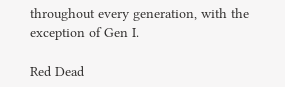throughout every generation, with the exception of Gen I.

Red Dead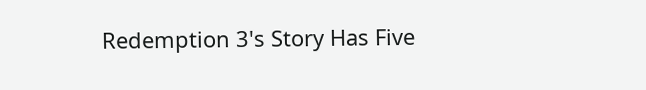Redemption 3's Story Has Five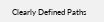Clearly Defined Paths